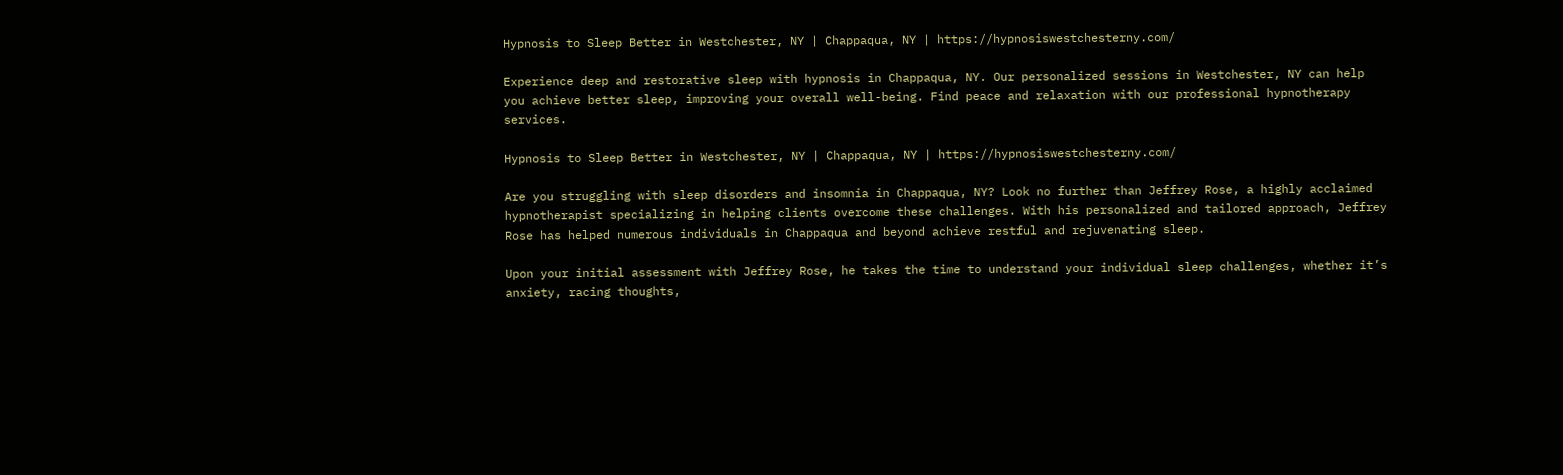Hypnosis to Sleep Better in Westchester, NY | Chappaqua, NY | https://hypnosiswestchesterny.com/

Experience deep and restorative sleep with hypnosis in Chappaqua, NY. Our personalized sessions in Westchester, NY can help you achieve better sleep, improving your overall well-being. Find peace and relaxation with our professional hypnotherapy services.

Hypnosis to Sleep Better in Westchester, NY | Chappaqua, NY | https://hypnosiswestchesterny.com/

Are you struggling with sleep disorders and insomnia in Chappaqua, NY? Look no further than Jeffrey Rose, a highly acclaimed hypnotherapist specializing in helping clients overcome these challenges. With his personalized and tailored approach, Jeffrey Rose has helped numerous individuals in Chappaqua and beyond achieve restful and rejuvenating sleep.

Upon your initial assessment with Jeffrey Rose, he takes the time to understand your individual sleep challenges, whether it’s anxiety, racing thoughts,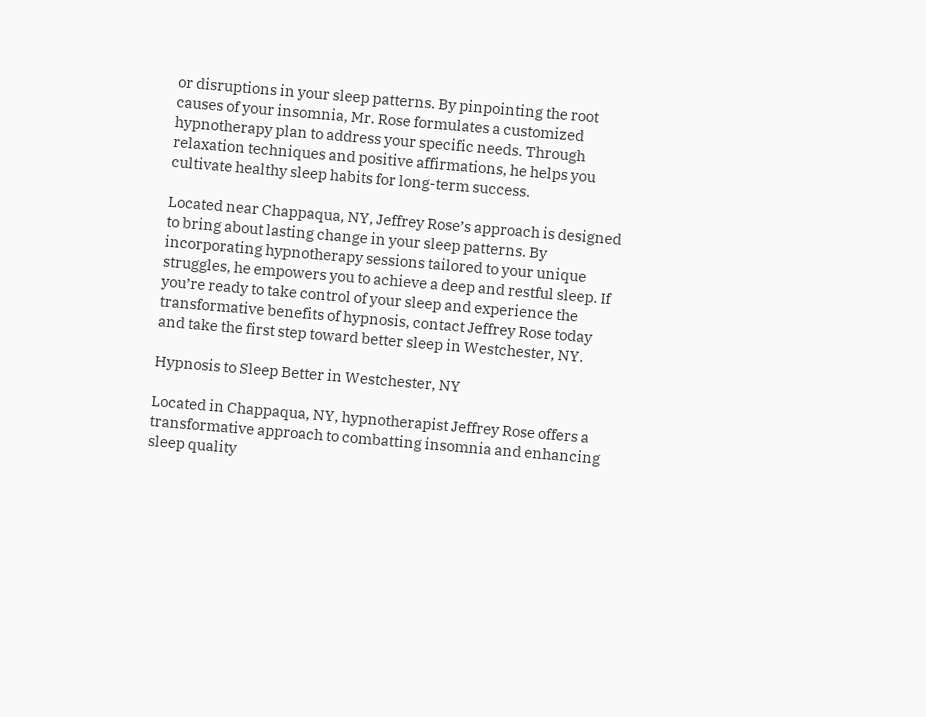or disruptions in your sleep patterns. By pinpointing the root causes of your insomnia, Mr. Rose formulates a customized hypnotherapy plan to address your specific needs. Through relaxation techniques and positive affirmations, he helps you cultivate healthy sleep habits for long-term success.

Located near Chappaqua, NY, Jeffrey Rose’s approach is designed to bring about lasting change in your sleep patterns. By incorporating hypnotherapy sessions tailored to your unique struggles, he empowers you to achieve a deep and restful sleep. If you’re ready to take control of your sleep and experience the transformative benefits of hypnosis, contact Jeffrey Rose today and take the first step toward better sleep in Westchester, NY.

Hypnosis to Sleep Better in Westchester, NY

Located in Chappaqua, NY, hypnotherapist Jeffrey Rose offers a transformative approach to combatting insomnia and enhancing sleep quality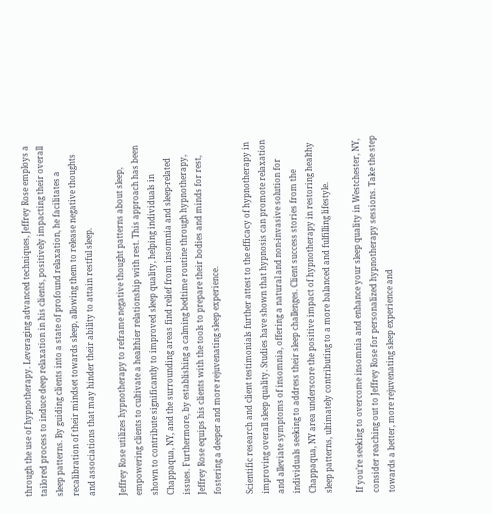through the use of hypnotherapy. Leveraging advanced techniques, Jeffrey Rose employs a tailored process to induce deep relaxation in his clients, positively impacting their overall sleep patterns. By guiding clients into a state of profound relaxation, he facilitates a recalibration of their mindset towards sleep, allowing them to release negative thoughts and associations that may hinder their ability to attain restful sleep.

Jeffrey Rose utilizes hypnotherapy to reframe negative thought patterns about sleep, empowering clients to cultivate a healthier relationship with rest. This approach has been shown to contribute significantly to improved sleep quality, helping individuals in Chappaqua, NY, and the surrounding areas find relief from insomnia and sleep-related issues. Furthermore, by establishing a calming bedtime routine through hypnotherapy, Jeffrey Rose equips his clients with the tools to prepare their bodies and minds for rest, fostering a deeper and more rejuvenating sleep experience.

Scientific research and client testimonials further attest to the efficacy of hypnotherapy in improving overall sleep quality. Studies have shown that hypnosis can promote relaxation and alleviate symptoms of insomnia, offering a natural and non-invasive solution for individuals seeking to address their sleep challenges. Client success stories from the Chappaqua, NY area underscore the positive impact of hypnotherapy in restoring healthy sleep patterns, ultimately contributing to a more balanced and fulfilling lifestyle.

If you’re seeking to overcome insomnia and enhance your sleep quality in Westchester, NY, consider reaching out to Jeffrey Rose for personalized hypnotherapy sessions. Take the step towards a better, more rejuvenating sleep experience and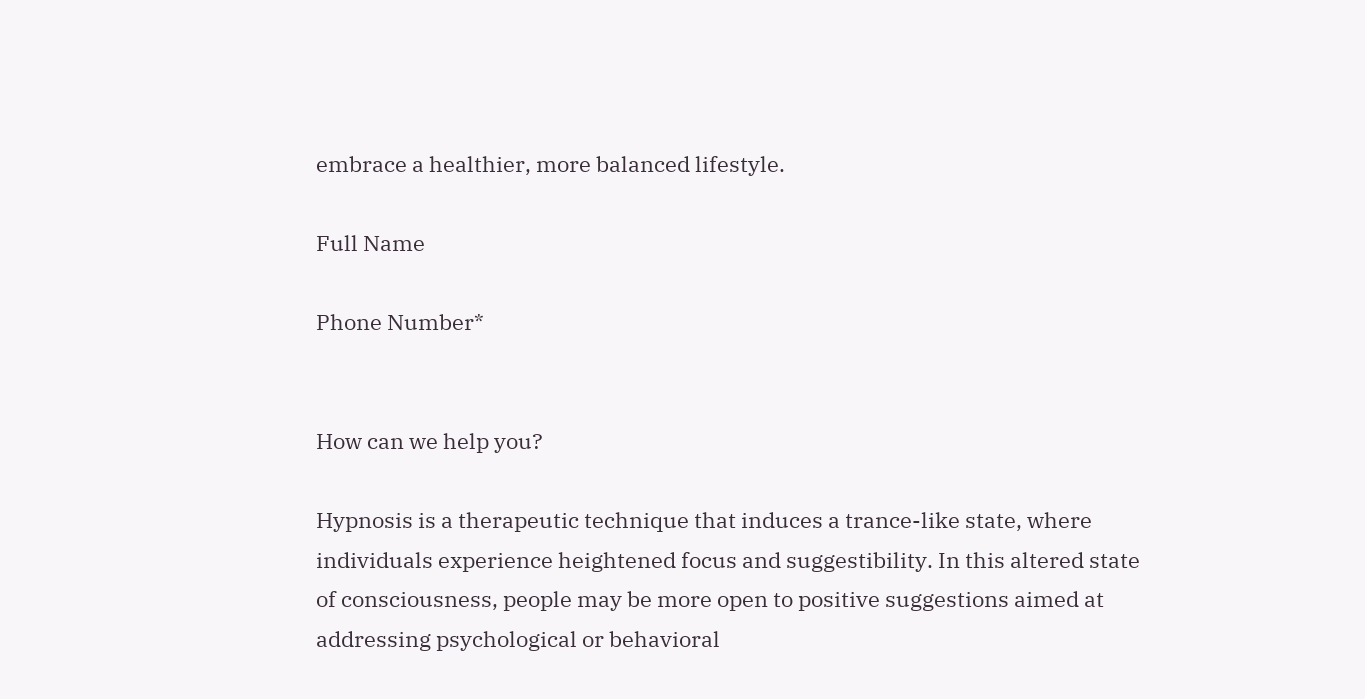embrace a healthier, more balanced lifestyle.

Full Name

Phone Number*


How can we help you?

Hypnosis is a therapeutic technique that induces a trance-like state, where individuals experience heightened focus and suggestibility. In this altered state of consciousness, people may be more open to positive suggestions aimed at addressing psychological or behavioral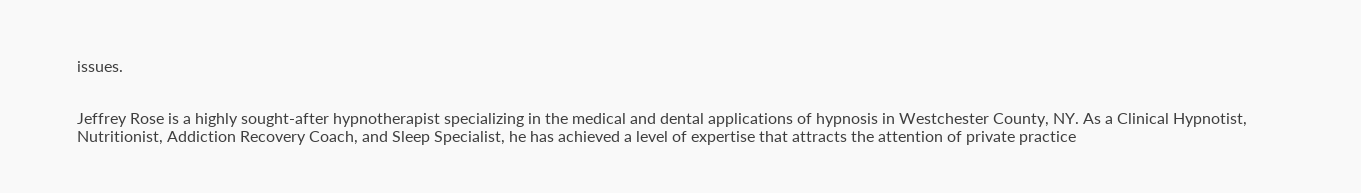issues.


Jeffrey Rose is a highly sought-after hypnotherapist specializing in the medical and dental applications of hypnosis in Westchester County, NY. As a Clinical Hypnotist, Nutritionist, Addiction Recovery Coach, and Sleep Specialist, he has achieved a level of expertise that attracts the attention of private practice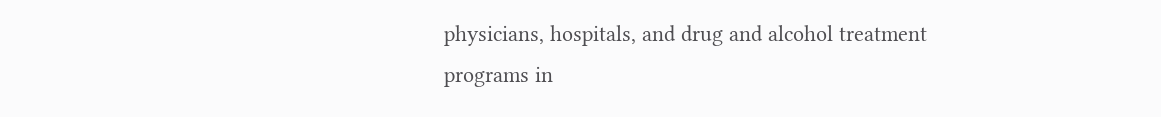physicians, hospitals, and drug and alcohol treatment programs in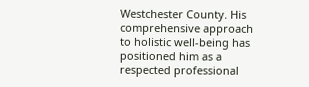Westchester County. His comprehensive approach to holistic well-being has positioned him as a respected professional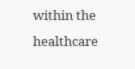within the healthcare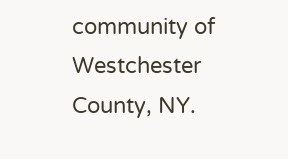community of Westchester County, NY.